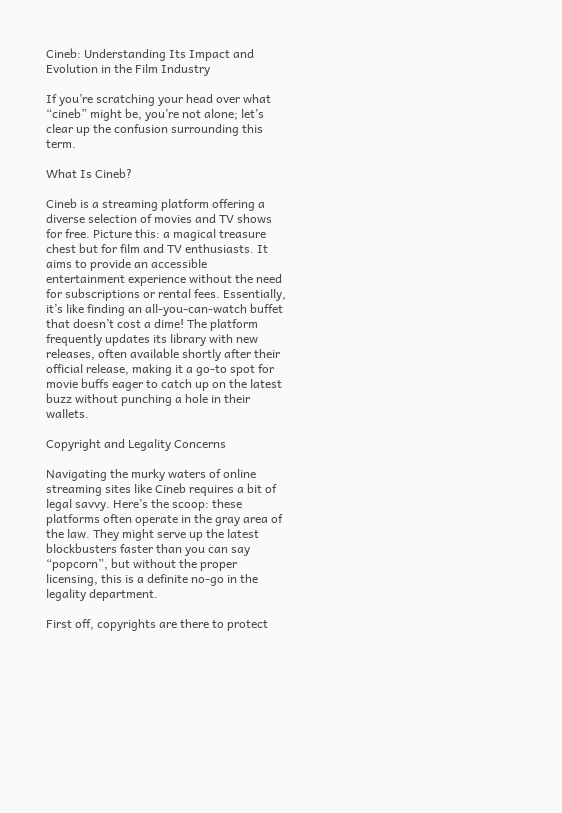Cineb: Understanding Its Impact and Evolution in the Film Industry

If you’re scratching your head over what “cineb” might be, you’re not alone; let’s clear up the confusion surrounding this term.

What Is Cineb?

Cineb is a streaming platform offering a diverse selection of movies and TV shows for free. Picture this: a magical treasure chest but for film and TV enthusiasts. It aims to provide an accessible entertainment experience without the need for subscriptions or rental fees. Essentially, it’s like finding an all-you-can-watch buffet that doesn’t cost a dime! The platform frequently updates its library with new releases, often available shortly after their official release, making it a go-to spot for movie buffs eager to catch up on the latest buzz without punching a hole in their wallets.

Copyright and Legality Concerns

Navigating the murky waters of online streaming sites like Cineb requires a bit of legal savvy. Here’s the scoop: these platforms often operate in the gray area of the law. They might serve up the latest blockbusters faster than you can say “popcorn”, but without the proper licensing, this is a definite no-go in the legality department.

First off, copyrights are there to protect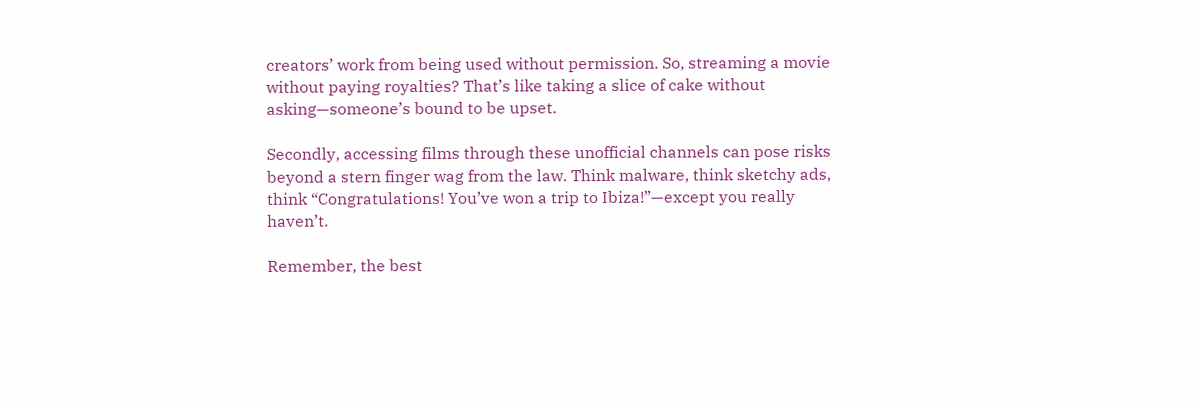creators’ work from being used without permission. So, streaming a movie without paying royalties? That’s like taking a slice of cake without asking—someone’s bound to be upset.

Secondly, accessing films through these unofficial channels can pose risks beyond a stern finger wag from the law. Think malware, think sketchy ads, think “Congratulations! You’ve won a trip to Ibiza!”—except you really haven’t.

Remember, the best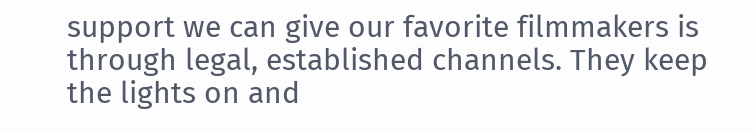support we can give our favorite filmmakers is through legal, established channels. They keep the lights on and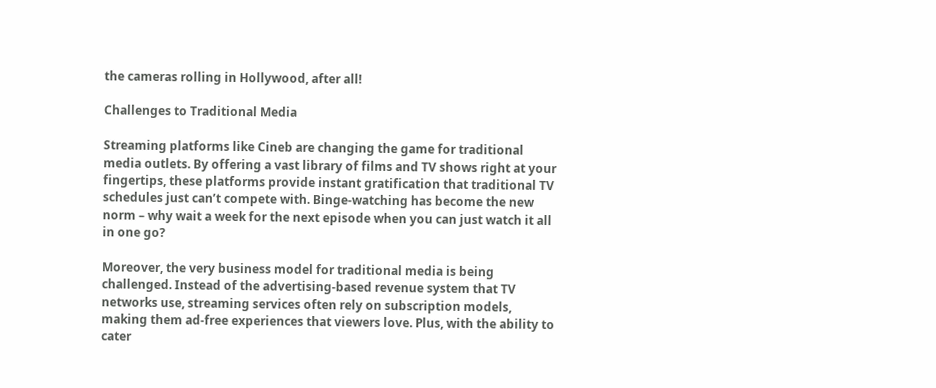the cameras rolling in Hollywood, after all!

Challenges to Traditional Media

Streaming platforms like Cineb are changing the game for traditional media outlets. By offering a vast library of films and TV shows right at your fingertips, these platforms provide instant gratification that traditional TV schedules just can’t compete with. Binge-watching has become the new norm – why wait a week for the next episode when you can just watch it all in one go?

Moreover, the very business model for traditional media is being challenged. Instead of the advertising-based revenue system that TV networks use, streaming services often rely on subscription models, making them ad-free experiences that viewers love. Plus, with the ability to cater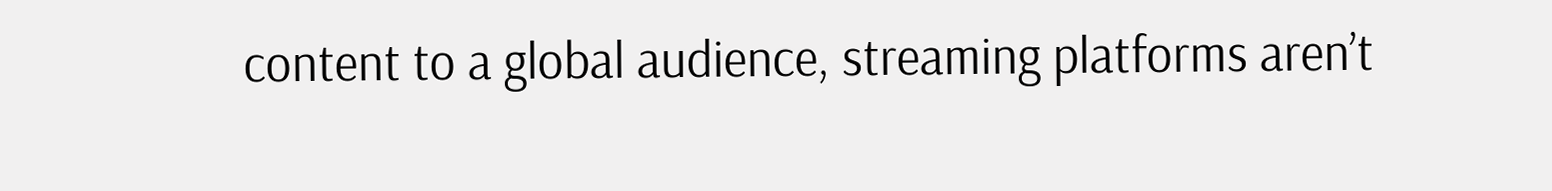content to a global audience, streaming platforms aren’t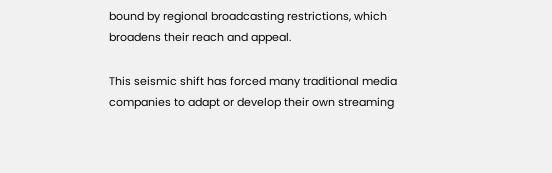bound by regional broadcasting restrictions, which broadens their reach and appeal.

This seismic shift has forced many traditional media companies to adapt or develop their own streaming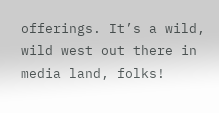offerings. It’s a wild, wild west out there in media land, folks!